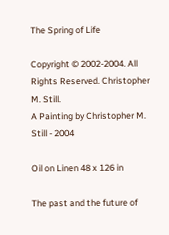The Spring of Life

Copyright © 2002-2004. All Rights Reserved. Christopher M. Still.
A Painting by Christopher M. Still - 2004

Oil on Linen 48 x 126 in

The past and the future of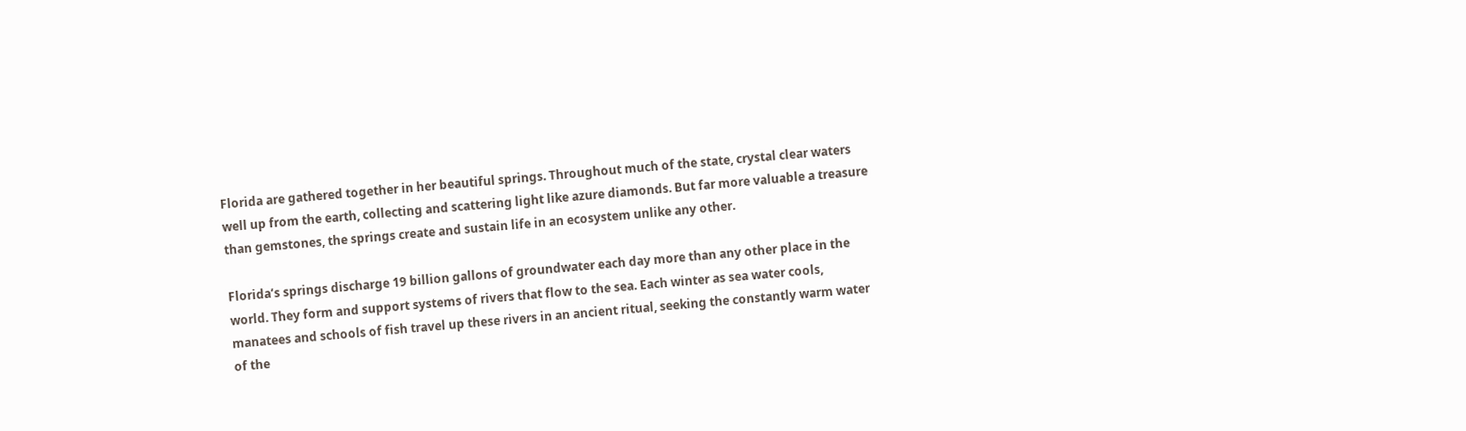Florida are gathered together in her beautiful springs. Throughout much of the state, crystal clear waters well up from the earth, collecting and scattering light like azure diamonds. But far more valuable a treasure than gemstones, the springs create and sustain life in an ecosystem unlike any other.

Florida’s springs discharge 19 billion gallons of groundwater each day more than any other place in the world. They form and support systems of rivers that flow to the sea. Each winter as sea water cools, manatees and schools of fish travel up these rivers in an ancient ritual, seeking the constantly warm water of the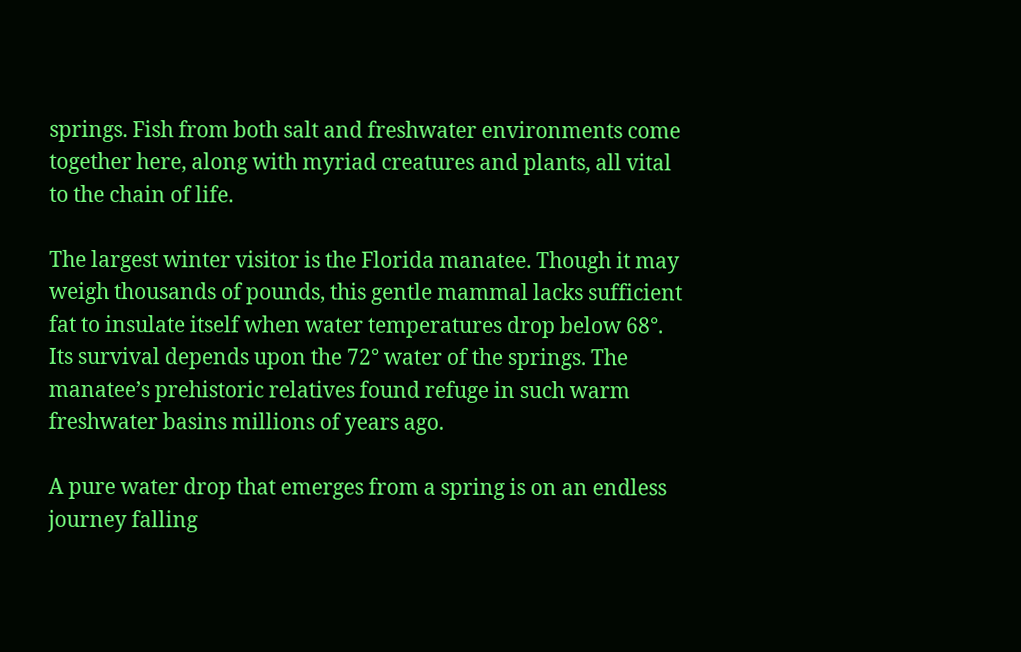springs. Fish from both salt and freshwater environments come together here, along with myriad creatures and plants, all vital to the chain of life.

The largest winter visitor is the Florida manatee. Though it may weigh thousands of pounds, this gentle mammal lacks sufficient fat to insulate itself when water temperatures drop below 68°. Its survival depends upon the 72° water of the springs. The manatee’s prehistoric relatives found refuge in such warm freshwater basins millions of years ago.

A pure water drop that emerges from a spring is on an endless journey falling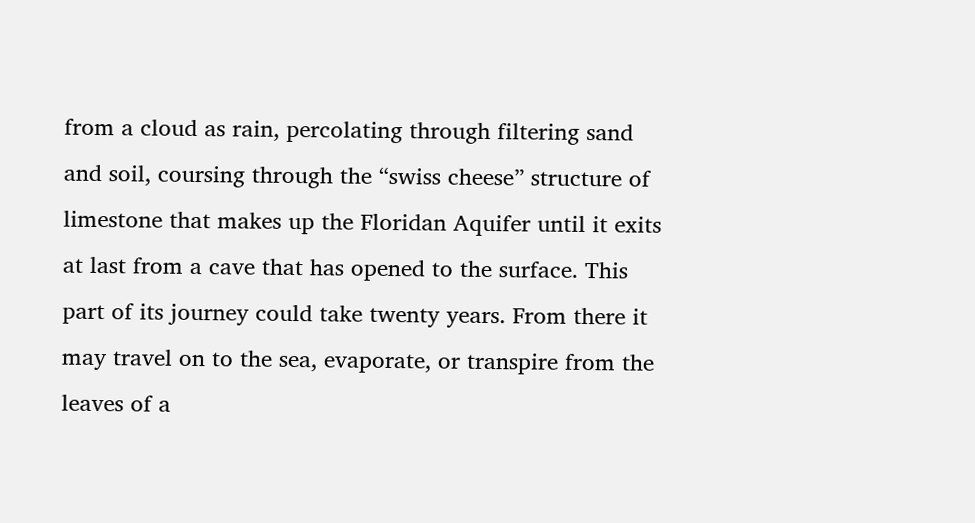from a cloud as rain, percolating through filtering sand and soil, coursing through the “swiss cheese” structure of limestone that makes up the Floridan Aquifer until it exits at last from a cave that has opened to the surface. This part of its journey could take twenty years. From there it may travel on to the sea, evaporate, or transpire from the leaves of a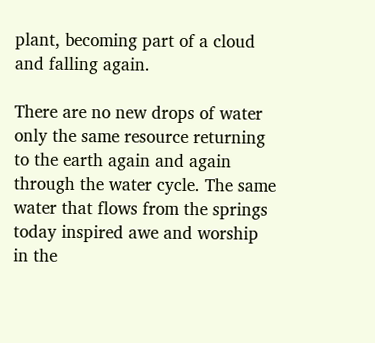plant, becoming part of a cloud and falling again.

There are no new drops of water only the same resource returning to the earth again and again through the water cycle. The same water that flows from the springs today inspired awe and worship in the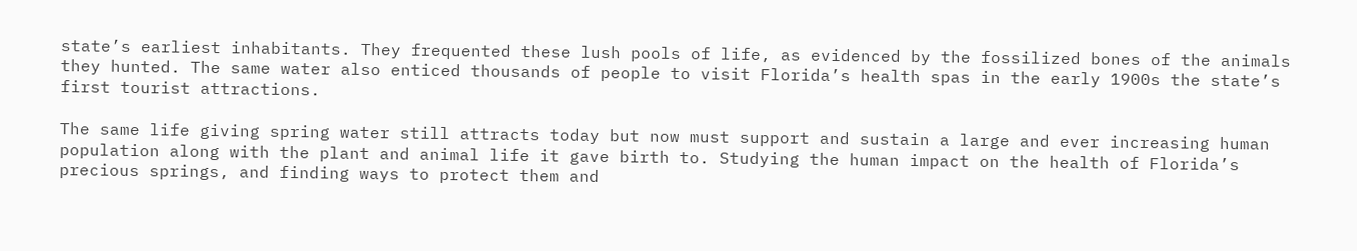state’s earliest inhabitants. They frequented these lush pools of life, as evidenced by the fossilized bones of the animals they hunted. The same water also enticed thousands of people to visit Florida’s health spas in the early 1900s the state’s first tourist attractions.

The same life giving spring water still attracts today but now must support and sustain a large and ever increasing human population along with the plant and animal life it gave birth to. Studying the human impact on the health of Florida’s precious springs, and finding ways to protect them and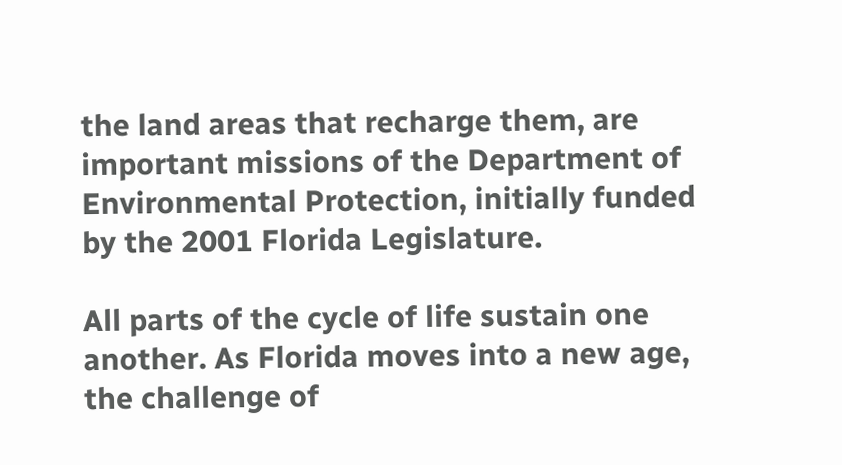the land areas that recharge them, are important missions of the Department of Environmental Protection, initially funded by the 2001 Florida Legislature.

All parts of the cycle of life sustain one another. As Florida moves into a new age, the challenge of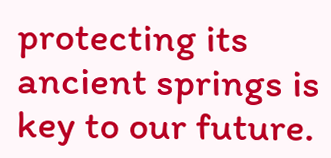protecting its ancient springs is key to our future.